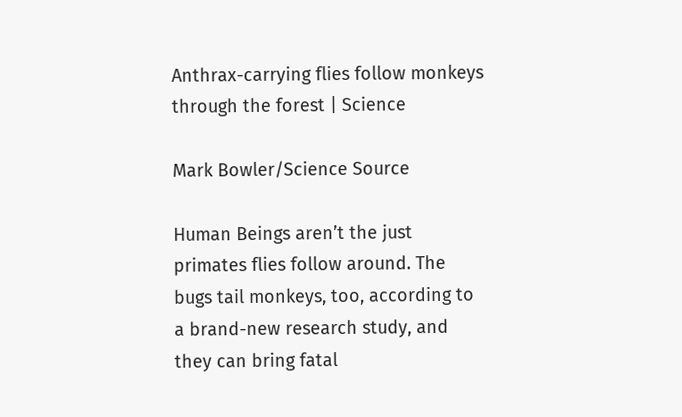Anthrax-carrying flies follow monkeys through the forest | Science

Mark Bowler/Science Source

Human Beings aren’t the just primates flies follow around. The bugs tail monkeys, too, according to a brand-new research study, and they can bring fatal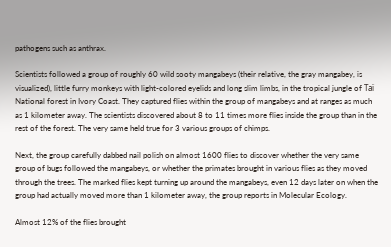pathogens such as anthrax.

Scientists followed a group of roughly 60 wild sooty mangabeys (their relative, the gray mangabey, is visualized), little furry monkeys with light-colored eyelids and long slim limbs, in the tropical jungle of Taï National forest in Ivory Coast. They captured flies within the group of mangabeys and at ranges as much as 1 kilometer away. The scientists discovered about 8 to 11 times more flies inside the group than in the rest of the forest. The very same held true for 3 various groups of chimps.

Next, the group carefully dabbed nail polish on almost 1600 flies to discover whether the very same group of bugs followed the mangabeys, or whether the primates brought in various flies as they moved through the trees. The marked flies kept turning up around the mangabeys, even 12 days later on when the group had actually moved more than 1 kilometer away, the group reports in Molecular Ecology.

Almost 12% of the flies brought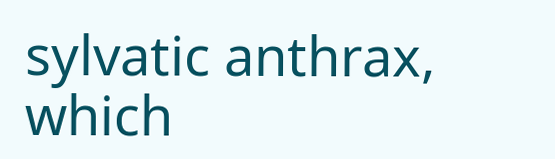sylvatic anthrax, which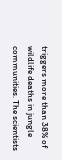triggers more than 38% of wildlife deaths in jungle communities. The scientists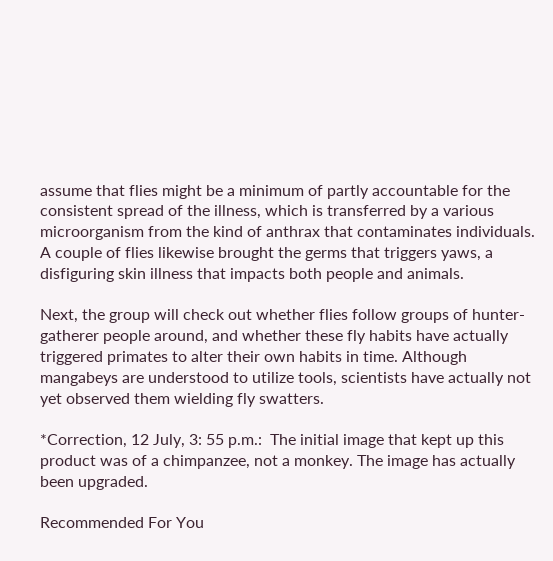assume that flies might be a minimum of partly accountable for the consistent spread of the illness, which is transferred by a various microorganism from the kind of anthrax that contaminates individuals. A couple of flies likewise brought the germs that triggers yaws, a disfiguring skin illness that impacts both people and animals.

Next, the group will check out whether flies follow groups of hunter-gatherer people around, and whether these fly habits have actually triggered primates to alter their own habits in time. Although mangabeys are understood to utilize tools, scientists have actually not yet observed them wielding fly swatters.

*Correction, 12 July, 3: 55 p.m.:  The initial image that kept up this product was of a chimpanzee, not a monkey. The image has actually been upgraded.

Recommended For You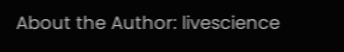About the Author: livescience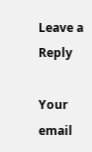Leave a Reply

Your email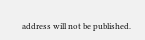address will not be published.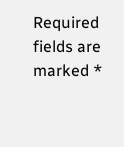Required fields are marked *